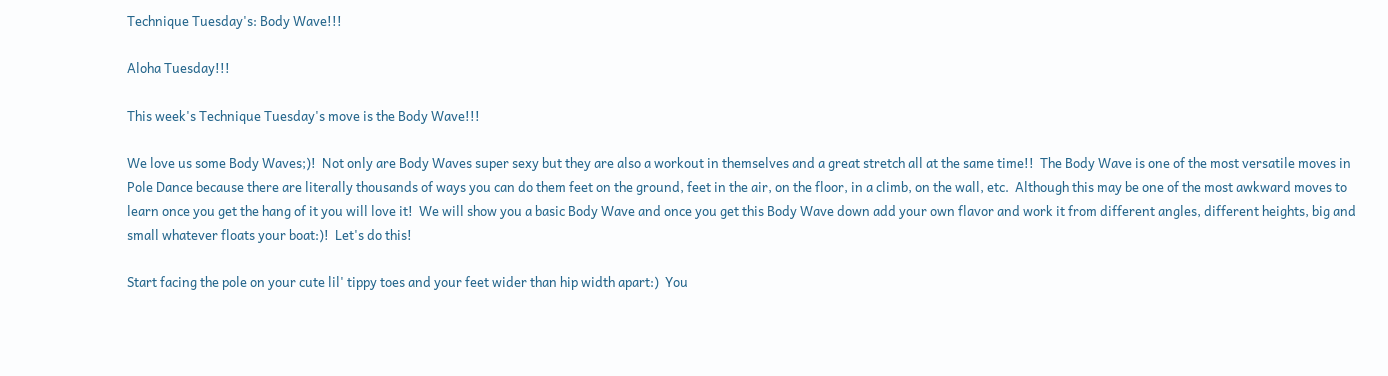Technique Tuesday's: Body Wave!!!

Aloha Tuesday!!!

This week's Technique Tuesday's move is the Body Wave!!!

We love us some Body Waves;)!  Not only are Body Waves super sexy but they are also a workout in themselves and a great stretch all at the same time!!  The Body Wave is one of the most versatile moves in Pole Dance because there are literally thousands of ways you can do them feet on the ground, feet in the air, on the floor, in a climb, on the wall, etc.  Although this may be one of the most awkward moves to learn once you get the hang of it you will love it!  We will show you a basic Body Wave and once you get this Body Wave down add your own flavor and work it from different angles, different heights, big and small whatever floats your boat:)!  Let's do this!

Start facing the pole on your cute lil' tippy toes and your feet wider than hip width apart:)  You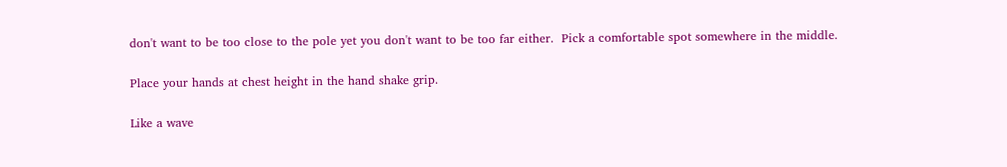don't want to be too close to the pole yet you don't want to be too far either.  Pick a comfortable spot somewhere in the middle.

Place your hands at chest height in the hand shake grip.

Like a wave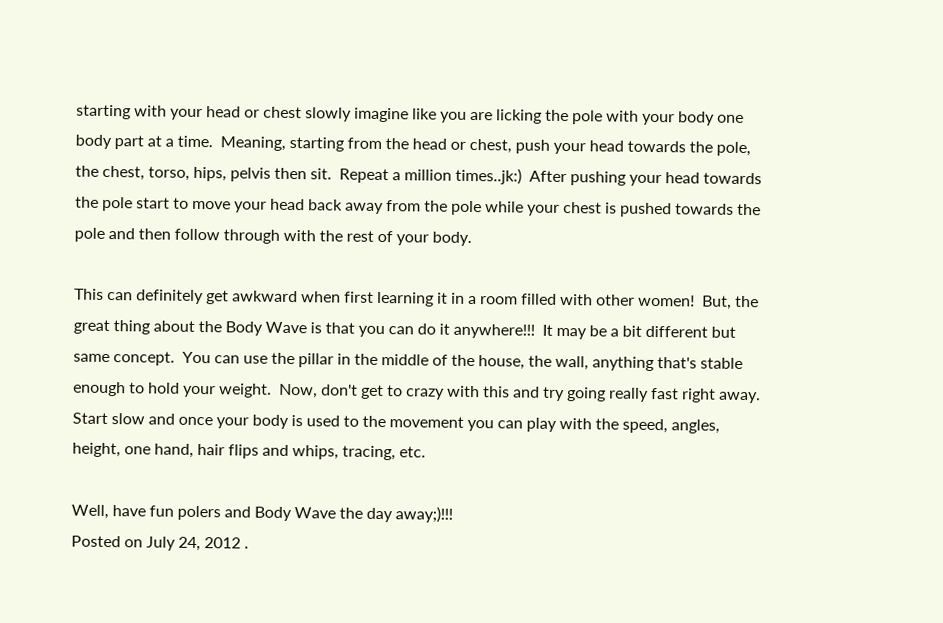starting with your head or chest slowly imagine like you are licking the pole with your body one body part at a time.  Meaning, starting from the head or chest, push your head towards the pole, the chest, torso, hips, pelvis then sit.  Repeat a million times..jk:)  After pushing your head towards the pole start to move your head back away from the pole while your chest is pushed towards the pole and then follow through with the rest of your body.

This can definitely get awkward when first learning it in a room filled with other women!  But, the great thing about the Body Wave is that you can do it anywhere!!!  It may be a bit different but same concept.  You can use the pillar in the middle of the house, the wall, anything that's stable enough to hold your weight.  Now, don't get to crazy with this and try going really fast right away.  Start slow and once your body is used to the movement you can play with the speed, angles, height, one hand, hair flips and whips, tracing, etc.

Well, have fun polers and Body Wave the day away;)!!!
Posted on July 24, 2012 .